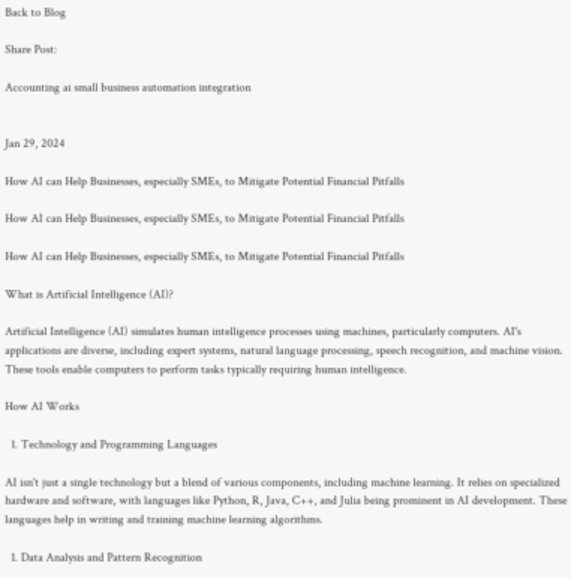Back to Blog

Share Post:

Accounting ai small business automation integration


Jan 29, 2024

How AI can Help Businesses, especially SMEs, to Mitigate Potential Financial Pitfalls

How AI can Help Businesses, especially SMEs, to Mitigate Potential Financial Pitfalls

How AI can Help Businesses, especially SMEs, to Mitigate Potential Financial Pitfalls

What is Artificial Intelligence (AI)?

Artificial Intelligence (AI) simulates human intelligence processes using machines, particularly computers. AI's applications are diverse, including expert systems, natural language processing, speech recognition, and machine vision. These tools enable computers to perform tasks typically requiring human intelligence.

How AI Works

  1. Technology and Programming Languages

AI isn't just a single technology but a blend of various components, including machine learning. It relies on specialized hardware and software, with languages like Python, R, Java, C++, and Julia being prominent in AI development. These languages help in writing and training machine learning algorithms.

  1. Data Analysis and Pattern Recognition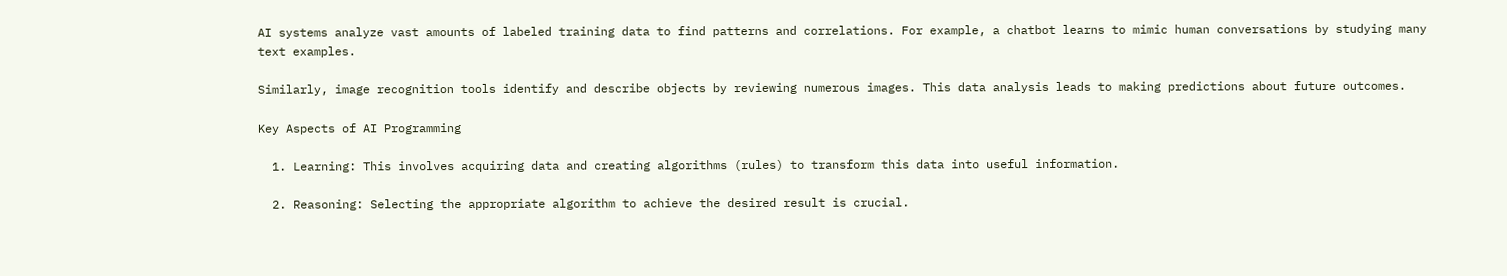AI systems analyze vast amounts of labeled training data to find patterns and correlations. For example, a chatbot learns to mimic human conversations by studying many text examples.

Similarly, image recognition tools identify and describe objects by reviewing numerous images. This data analysis leads to making predictions about future outcomes.

Key Aspects of AI Programming

  1. Learning: This involves acquiring data and creating algorithms (rules) to transform this data into useful information.

  2. Reasoning: Selecting the appropriate algorithm to achieve the desired result is crucial.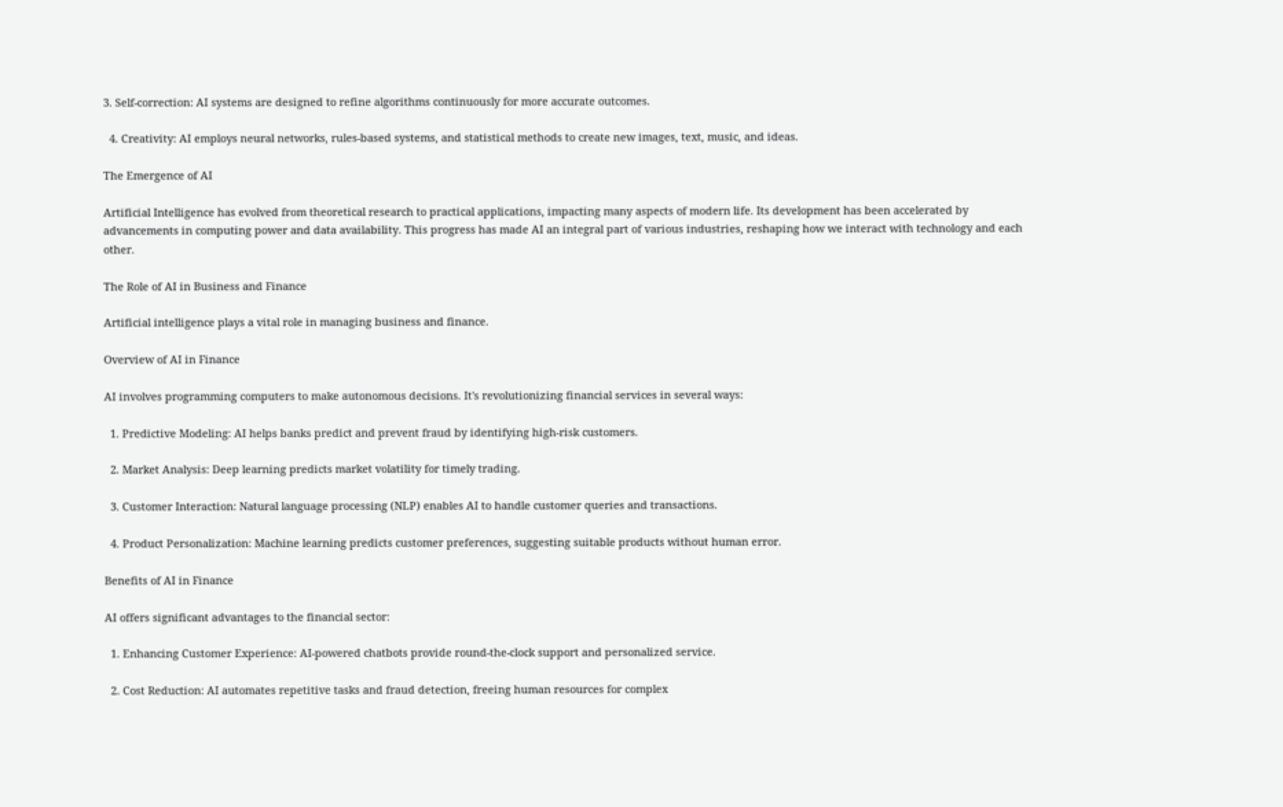3. Self-correction: AI systems are designed to refine algorithms continuously for more accurate outcomes.

  4. Creativity: AI employs neural networks, rules-based systems, and statistical methods to create new images, text, music, and ideas.

The Emergence of AI

Artificial Intelligence has evolved from theoretical research to practical applications, impacting many aspects of modern life. Its development has been accelerated by advancements in computing power and data availability. This progress has made AI an integral part of various industries, reshaping how we interact with technology and each other.

The Role of AI in Business and Finance

Artificial intelligence plays a vital role in managing business and finance.

Overview of AI in Finance

AI involves programming computers to make autonomous decisions. It's revolutionizing financial services in several ways:

  1. Predictive Modeling: AI helps banks predict and prevent fraud by identifying high-risk customers.

  2. Market Analysis: Deep learning predicts market volatility for timely trading.

  3. Customer Interaction: Natural language processing (NLP) enables AI to handle customer queries and transactions.

  4. Product Personalization: Machine learning predicts customer preferences, suggesting suitable products without human error.

Benefits of AI in Finance

AI offers significant advantages to the financial sector:

  1. Enhancing Customer Experience: AI-powered chatbots provide round-the-clock support and personalized service.

  2. Cost Reduction: AI automates repetitive tasks and fraud detection, freeing human resources for complex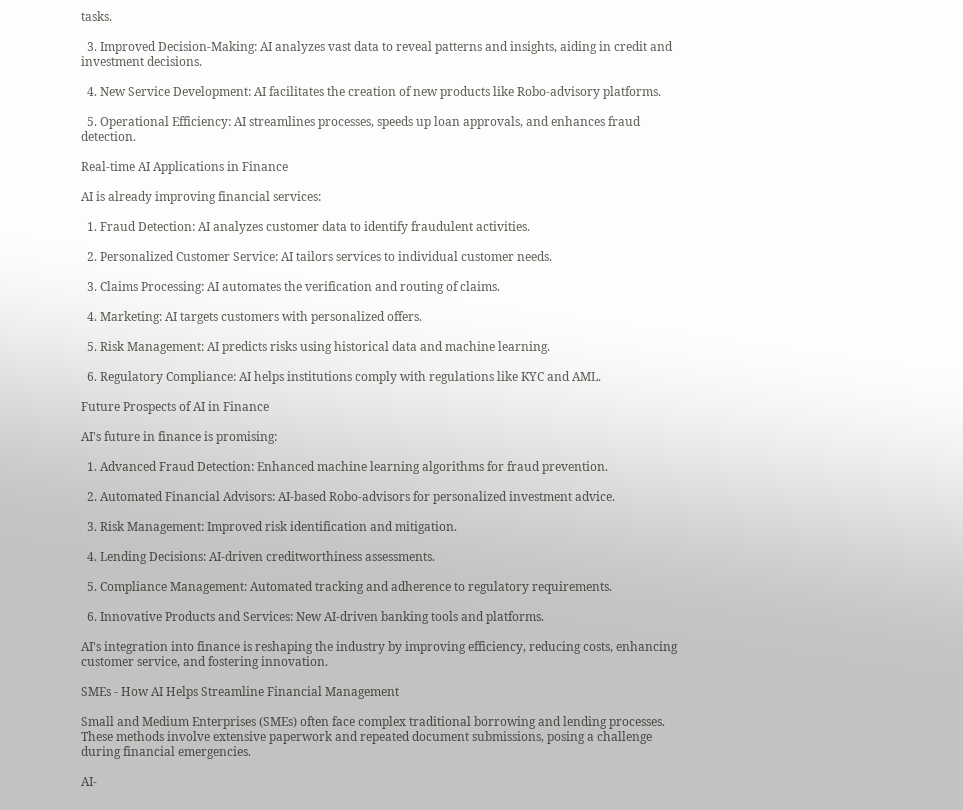tasks.

  3. Improved Decision-Making: AI analyzes vast data to reveal patterns and insights, aiding in credit and investment decisions.

  4. New Service Development: AI facilitates the creation of new products like Robo-advisory platforms.

  5. Operational Efficiency: AI streamlines processes, speeds up loan approvals, and enhances fraud detection.

Real-time AI Applications in Finance

AI is already improving financial services:

  1. Fraud Detection: AI analyzes customer data to identify fraudulent activities.

  2. Personalized Customer Service: AI tailors services to individual customer needs.

  3. Claims Processing: AI automates the verification and routing of claims.

  4. Marketing: AI targets customers with personalized offers.

  5. Risk Management: AI predicts risks using historical data and machine learning.

  6. Regulatory Compliance: AI helps institutions comply with regulations like KYC and AML.

Future Prospects of AI in Finance

AI's future in finance is promising:

  1. Advanced Fraud Detection: Enhanced machine learning algorithms for fraud prevention.

  2. Automated Financial Advisors: AI-based Robo-advisors for personalized investment advice.

  3. Risk Management: Improved risk identification and mitigation.

  4. Lending Decisions: AI-driven creditworthiness assessments.

  5. Compliance Management: Automated tracking and adherence to regulatory requirements.

  6. Innovative Products and Services: New AI-driven banking tools and platforms.

AI's integration into finance is reshaping the industry by improving efficiency, reducing costs, enhancing customer service, and fostering innovation.

SMEs - How AI Helps Streamline Financial Management

Small and Medium Enterprises (SMEs) often face complex traditional borrowing and lending processes. These methods involve extensive paperwork and repeated document submissions, posing a challenge during financial emergencies.

AI-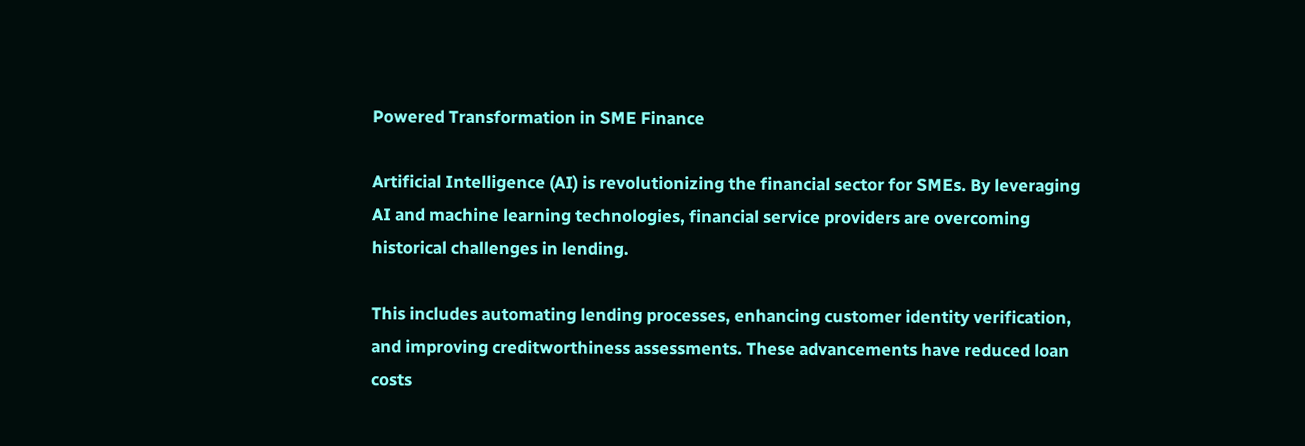Powered Transformation in SME Finance

Artificial Intelligence (AI) is revolutionizing the financial sector for SMEs. By leveraging AI and machine learning technologies, financial service providers are overcoming historical challenges in lending.

This includes automating lending processes, enhancing customer identity verification, and improving creditworthiness assessments. These advancements have reduced loan costs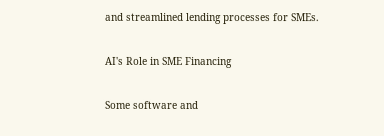and streamlined lending processes for SMEs.

AI's Role in SME Financing

Some software and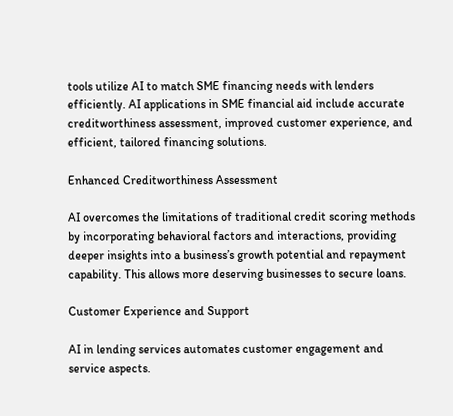tools utilize AI to match SME financing needs with lenders efficiently. AI applications in SME financial aid include accurate creditworthiness assessment, improved customer experience, and efficient, tailored financing solutions.

Enhanced Creditworthiness Assessment

AI overcomes the limitations of traditional credit scoring methods by incorporating behavioral factors and interactions, providing deeper insights into a business’s growth potential and repayment capability. This allows more deserving businesses to secure loans.

Customer Experience and Support

AI in lending services automates customer engagement and service aspects.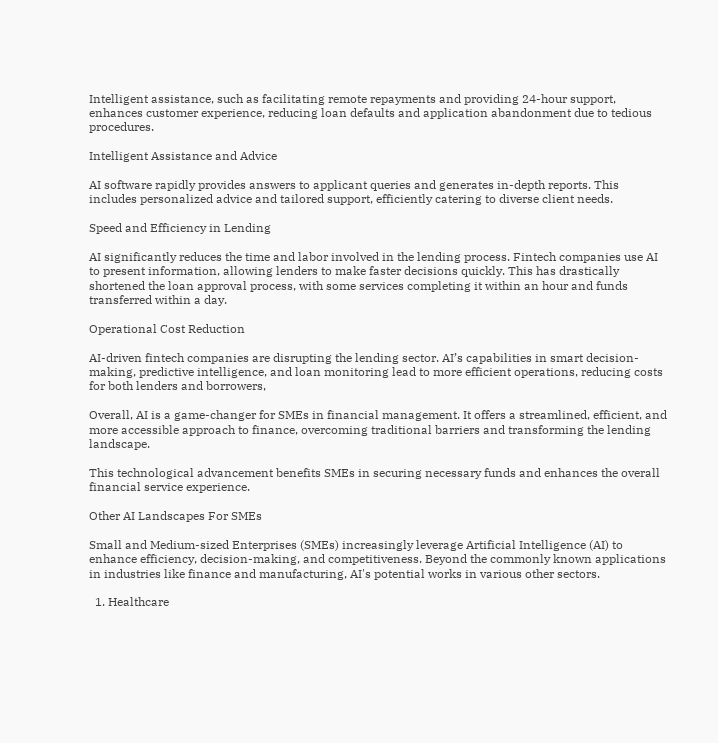Intelligent assistance, such as facilitating remote repayments and providing 24-hour support, enhances customer experience, reducing loan defaults and application abandonment due to tedious procedures.

Intelligent Assistance and Advice

AI software rapidly provides answers to applicant queries and generates in-depth reports. This includes personalized advice and tailored support, efficiently catering to diverse client needs.

Speed and Efficiency in Lending

AI significantly reduces the time and labor involved in the lending process. Fintech companies use AI to present information, allowing lenders to make faster decisions quickly. This has drastically shortened the loan approval process, with some services completing it within an hour and funds transferred within a day.

Operational Cost Reduction

AI-driven fintech companies are disrupting the lending sector. AI’s capabilities in smart decision-making, predictive intelligence, and loan monitoring lead to more efficient operations, reducing costs for both lenders and borrowers,

Overall, AI is a game-changer for SMEs in financial management. It offers a streamlined, efficient, and more accessible approach to finance, overcoming traditional barriers and transforming the lending landscape.

This technological advancement benefits SMEs in securing necessary funds and enhances the overall financial service experience.

Other AI Landscapes For SMEs

Small and Medium-sized Enterprises (SMEs) increasingly leverage Artificial Intelligence (AI) to enhance efficiency, decision-making, and competitiveness. Beyond the commonly known applications in industries like finance and manufacturing, AI's potential works in various other sectors.

  1. Healthcare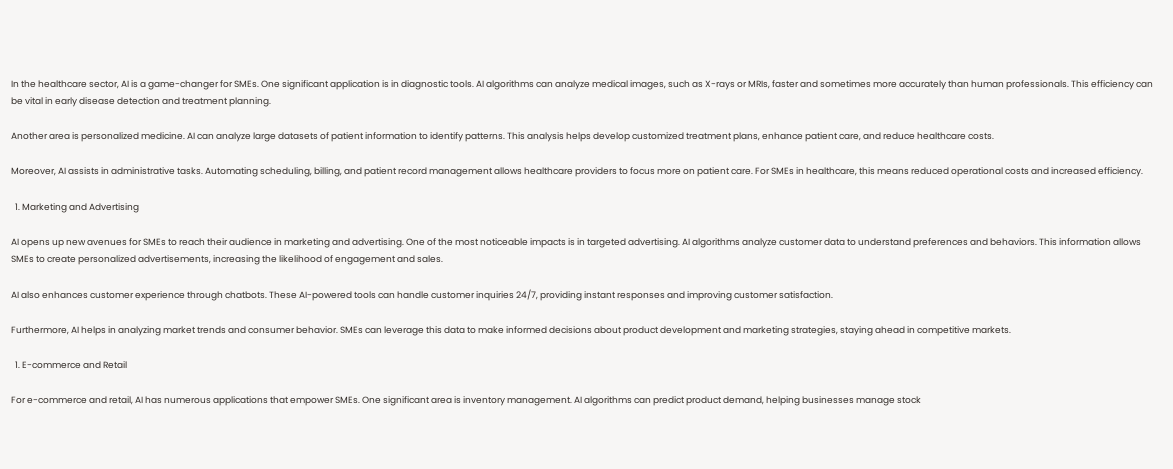In the healthcare sector, AI is a game-changer for SMEs. One significant application is in diagnostic tools. AI algorithms can analyze medical images, such as X-rays or MRIs, faster and sometimes more accurately than human professionals. This efficiency can be vital in early disease detection and treatment planning.

Another area is personalized medicine. AI can analyze large datasets of patient information to identify patterns. This analysis helps develop customized treatment plans, enhance patient care, and reduce healthcare costs.

Moreover, AI assists in administrative tasks. Automating scheduling, billing, and patient record management allows healthcare providers to focus more on patient care. For SMEs in healthcare, this means reduced operational costs and increased efficiency.

  1. Marketing and Advertising

AI opens up new avenues for SMEs to reach their audience in marketing and advertising. One of the most noticeable impacts is in targeted advertising. AI algorithms analyze customer data to understand preferences and behaviors. This information allows SMEs to create personalized advertisements, increasing the likelihood of engagement and sales.

AI also enhances customer experience through chatbots. These AI-powered tools can handle customer inquiries 24/7, providing instant responses and improving customer satisfaction.

Furthermore, AI helps in analyzing market trends and consumer behavior. SMEs can leverage this data to make informed decisions about product development and marketing strategies, staying ahead in competitive markets.

  1. E-commerce and Retail

For e-commerce and retail, AI has numerous applications that empower SMEs. One significant area is inventory management. AI algorithms can predict product demand, helping businesses manage stock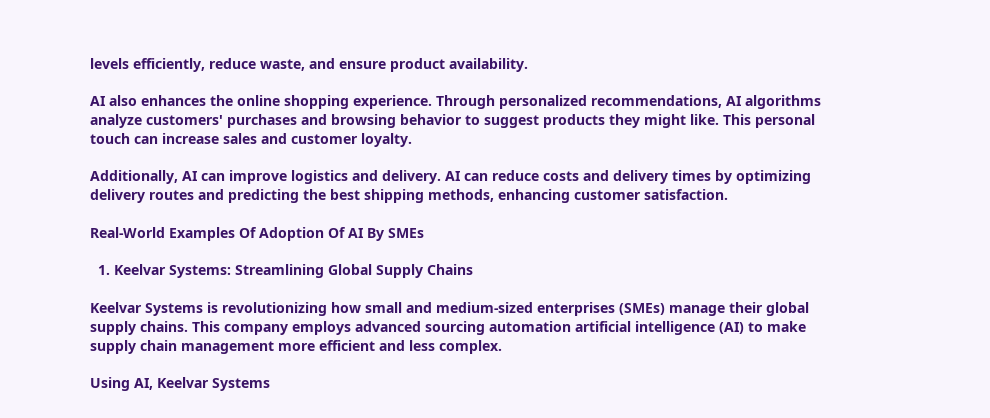levels efficiently, reduce waste, and ensure product availability.

AI also enhances the online shopping experience. Through personalized recommendations, AI algorithms analyze customers' purchases and browsing behavior to suggest products they might like. This personal touch can increase sales and customer loyalty.

Additionally, AI can improve logistics and delivery. AI can reduce costs and delivery times by optimizing delivery routes and predicting the best shipping methods, enhancing customer satisfaction.

Real-World Examples Of Adoption Of AI By SMEs

  1. Keelvar Systems: Streamlining Global Supply Chains

Keelvar Systems is revolutionizing how small and medium-sized enterprises (SMEs) manage their global supply chains. This company employs advanced sourcing automation artificial intelligence (AI) to make supply chain management more efficient and less complex.

Using AI, Keelvar Systems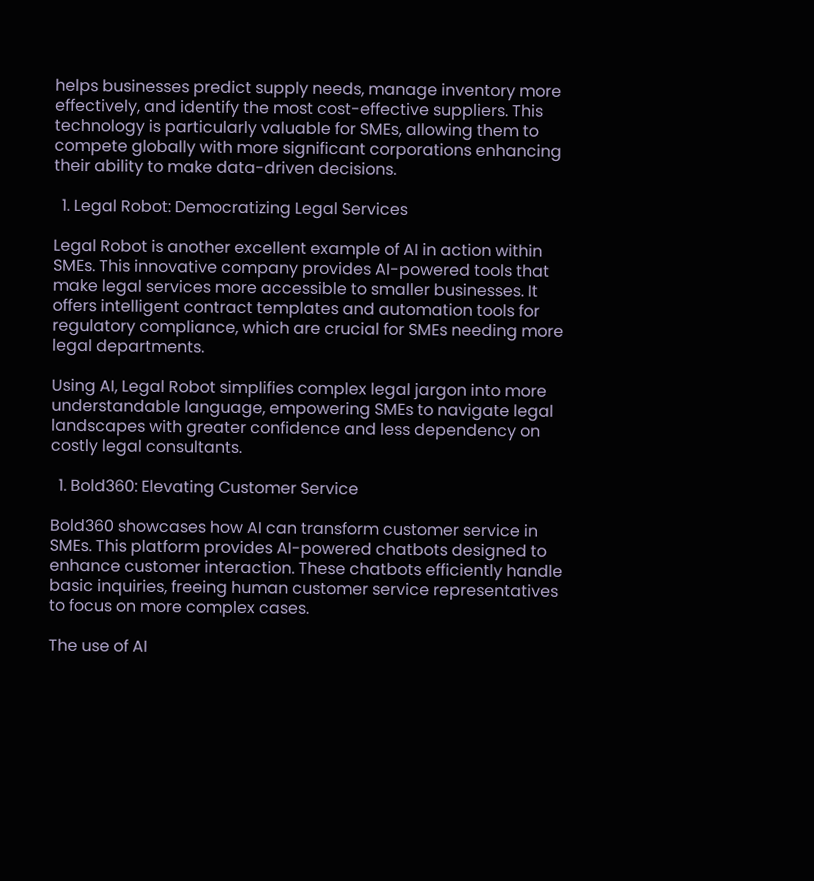helps businesses predict supply needs, manage inventory more effectively, and identify the most cost-effective suppliers. This technology is particularly valuable for SMEs, allowing them to compete globally with more significant corporations enhancing their ability to make data-driven decisions.

  1. Legal Robot: Democratizing Legal Services

Legal Robot is another excellent example of AI in action within SMEs. This innovative company provides AI-powered tools that make legal services more accessible to smaller businesses. It offers intelligent contract templates and automation tools for regulatory compliance, which are crucial for SMEs needing more legal departments.

Using AI, Legal Robot simplifies complex legal jargon into more understandable language, empowering SMEs to navigate legal landscapes with greater confidence and less dependency on costly legal consultants.

  1. Bold360: Elevating Customer Service

Bold360 showcases how AI can transform customer service in SMEs. This platform provides AI-powered chatbots designed to enhance customer interaction. These chatbots efficiently handle basic inquiries, freeing human customer service representatives to focus on more complex cases.

The use of AI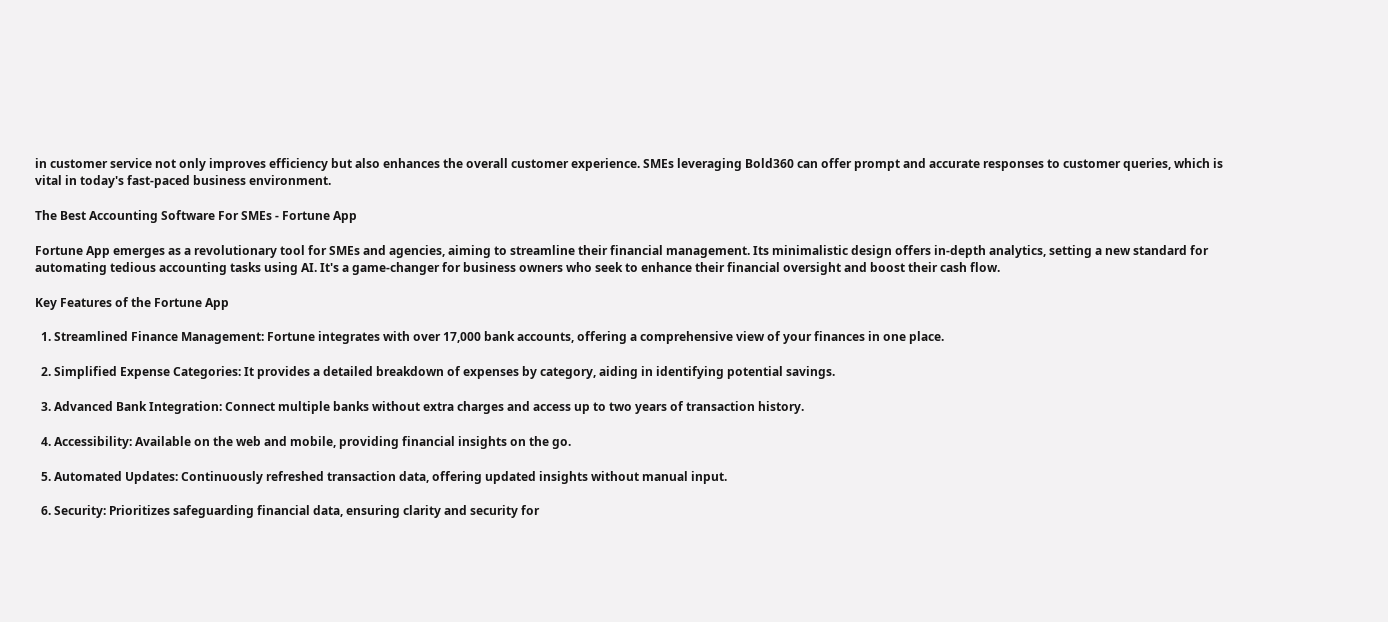in customer service not only improves efficiency but also enhances the overall customer experience. SMEs leveraging Bold360 can offer prompt and accurate responses to customer queries, which is vital in today's fast-paced business environment.

The Best Accounting Software For SMEs - Fortune App

Fortune App emerges as a revolutionary tool for SMEs and agencies, aiming to streamline their financial management. Its minimalistic design offers in-depth analytics, setting a new standard for automating tedious accounting tasks using AI. It's a game-changer for business owners who seek to enhance their financial oversight and boost their cash flow.

Key Features of the Fortune App

  1. Streamlined Finance Management: Fortune integrates with over 17,000 bank accounts, offering a comprehensive view of your finances in one place.

  2. Simplified Expense Categories: It provides a detailed breakdown of expenses by category, aiding in identifying potential savings.

  3. Advanced Bank Integration: Connect multiple banks without extra charges and access up to two years of transaction history.

  4. Accessibility: Available on the web and mobile, providing financial insights on the go.

  5. Automated Updates: Continuously refreshed transaction data, offering updated insights without manual input.

  6. Security: Prioritizes safeguarding financial data, ensuring clarity and security for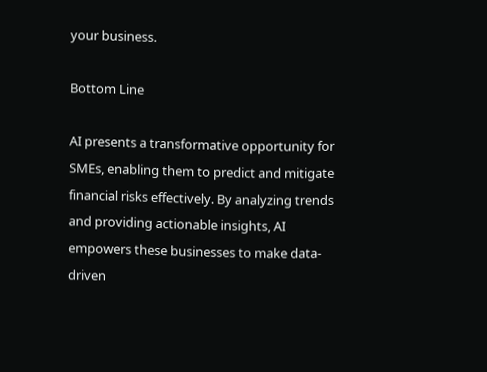your business.

Bottom Line

AI presents a transformative opportunity for SMEs, enabling them to predict and mitigate financial risks effectively. By analyzing trends and providing actionable insights, AI empowers these businesses to make data-driven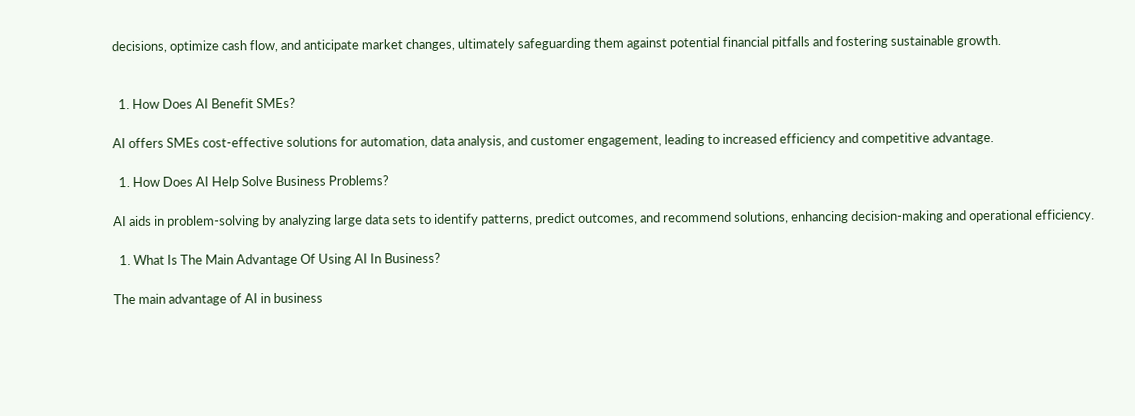decisions, optimize cash flow, and anticipate market changes, ultimately safeguarding them against potential financial pitfalls and fostering sustainable growth.


  1. How Does AI Benefit SMEs?

AI offers SMEs cost-effective solutions for automation, data analysis, and customer engagement, leading to increased efficiency and competitive advantage.

  1. How Does AI Help Solve Business Problems?

AI aids in problem-solving by analyzing large data sets to identify patterns, predict outcomes, and recommend solutions, enhancing decision-making and operational efficiency.

  1. What Is The Main Advantage Of Using AI In Business?

The main advantage of AI in business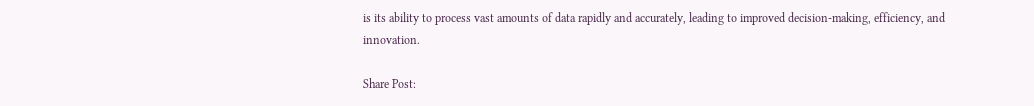is its ability to process vast amounts of data rapidly and accurately, leading to improved decision-making, efficiency, and innovation.

Share Post: